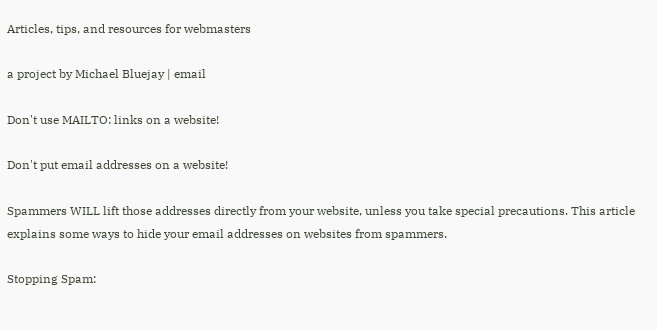Articles, tips, and resources for webmasters

a project by Michael Bluejay | email

Don't use MAILTO: links on a website!

Don't put email addresses on a website!

Spammers WILL lift those addresses directly from your website, unless you take special precautions. This article explains some ways to hide your email addresses on websites from spammers.

Stopping Spam: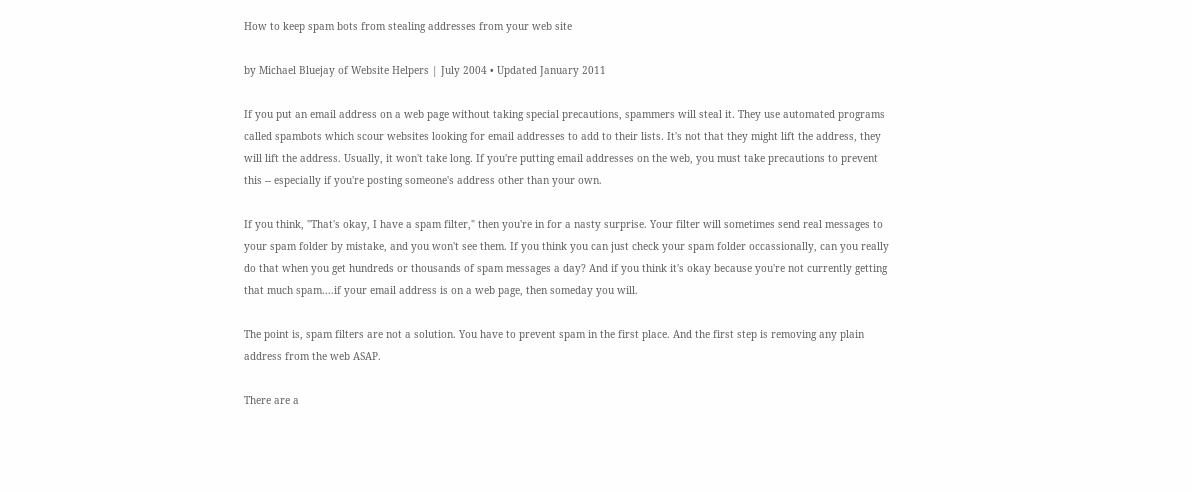How to keep spam bots from stealing addresses from your web site

by Michael Bluejay of Website Helpers | July 2004 • Updated January 2011

If you put an email address on a web page without taking special precautions, spammers will steal it. They use automated programs called spambots which scour websites looking for email addresses to add to their lists. It's not that they might lift the address, they will lift the address. Usually, it won't take long. If you're putting email addresses on the web, you must take precautions to prevent this -- especially if you're posting someone's address other than your own.

If you think, "That's okay, I have a spam filter," then you're in for a nasty surprise. Your filter will sometimes send real messages to your spam folder by mistake, and you won't see them. If you think you can just check your spam folder occassionally, can you really do that when you get hundreds or thousands of spam messages a day? And if you think it's okay because you're not currently getting that much spam....if your email address is on a web page, then someday you will.

The point is, spam filters are not a solution. You have to prevent spam in the first place. And the first step is removing any plain address from the web ASAP.

There are a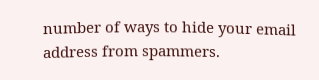number of ways to hide your email address from spammers.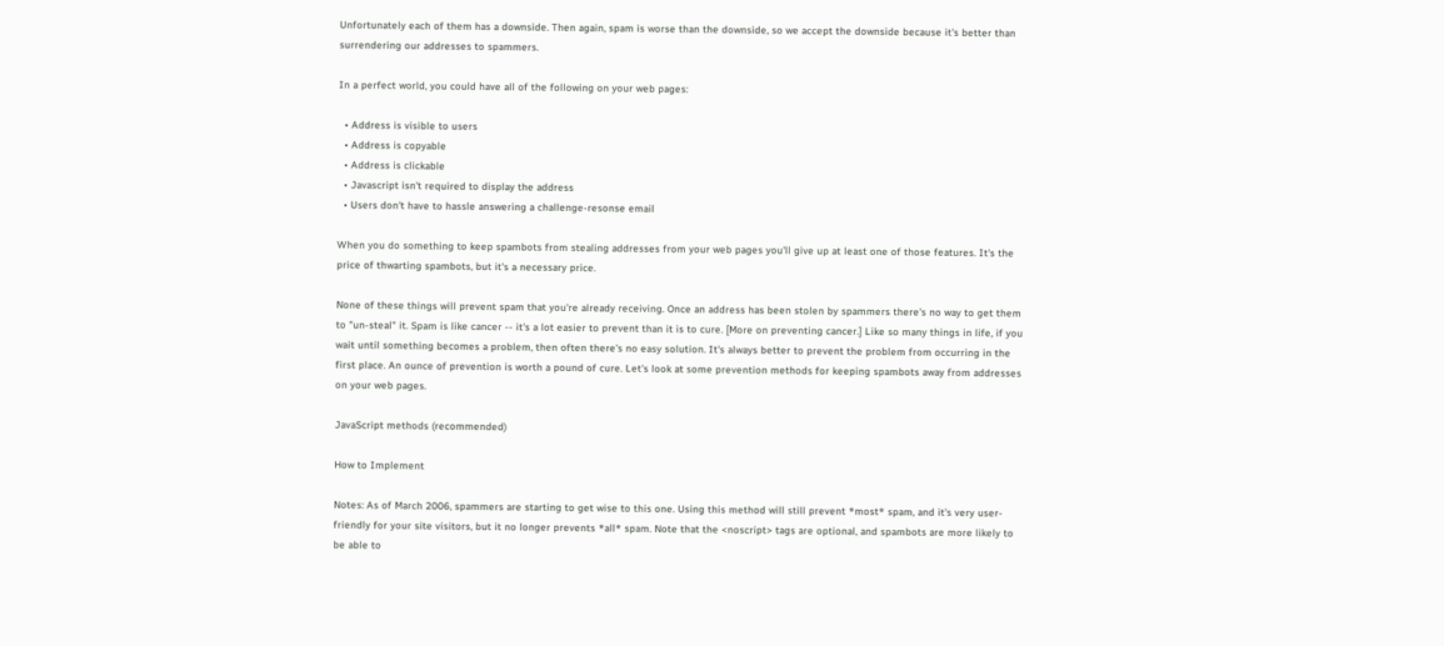Unfortunately each of them has a downside. Then again, spam is worse than the downside, so we accept the downside because it's better than surrendering our addresses to spammers.

In a perfect world, you could have all of the following on your web pages:

  • Address is visible to users
  • Address is copyable
  • Address is clickable
  • Javascript isn't required to display the address
  • Users don't have to hassle answering a challenge-resonse email

When you do something to keep spambots from stealing addresses from your web pages you'll give up at least one of those features. It's the price of thwarting spambots, but it's a necessary price.

None of these things will prevent spam that you're already receiving. Once an address has been stolen by spammers there's no way to get them to "un-steal" it. Spam is like cancer -- it's a lot easier to prevent than it is to cure. [More on preventing cancer.] Like so many things in life, if you wait until something becomes a problem, then often there's no easy solution. It's always better to prevent the problem from occurring in the first place. An ounce of prevention is worth a pound of cure. Let's look at some prevention methods for keeping spambots away from addresses on your web pages.

JavaScript methods (recommended)

How to Implement

Notes: As of March 2006, spammers are starting to get wise to this one. Using this method will still prevent *most* spam, and it's very user-friendly for your site visitors, but it no longer prevents *all* spam. Note that the <noscript> tags are optional, and spambots are more likely to be able to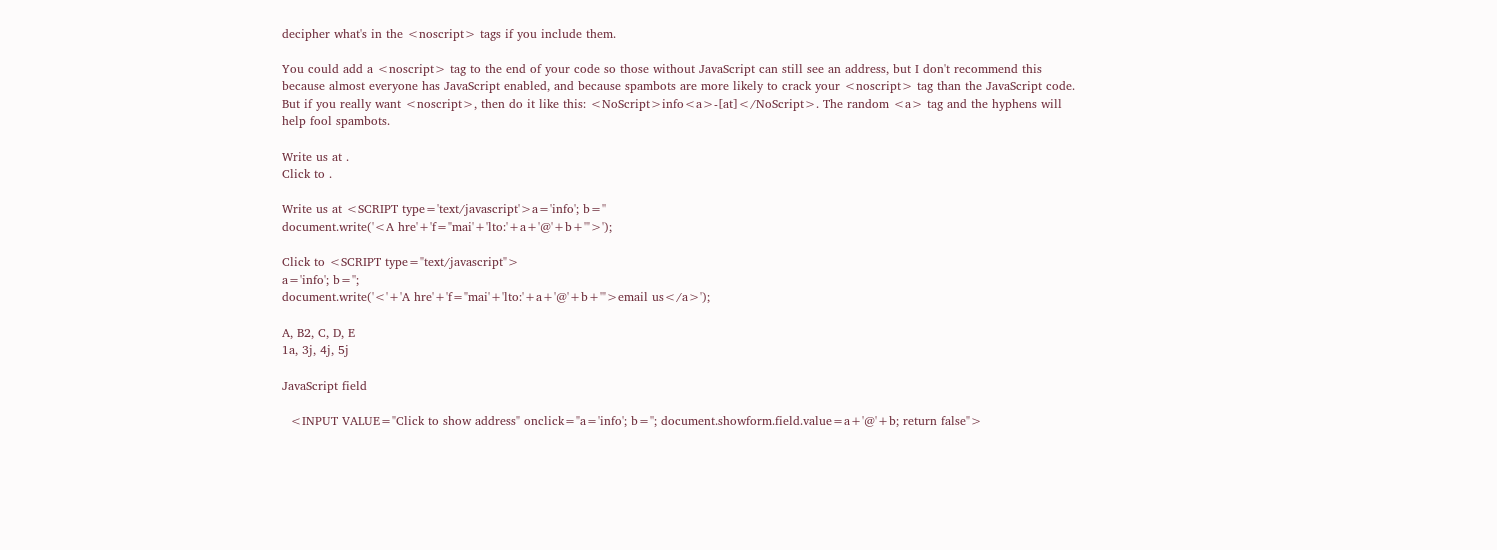decipher what's in the <noscript> tags if you include them.

You could add a <noscript> tag to the end of your code so those without JavaScript can still see an address, but I don't recommend this because almost everyone has JavaScript enabled, and because spambots are more likely to crack your <noscript> tag than the JavaScript code. But if you really want <noscript>, then do it like this: <NoScript>info<a>-[at]</NoScript>. The random <a> tag and the hyphens will help fool spambots.

Write us at .
Click to .

Write us at <SCRIPT type='text/javascript'>a='info'; b=''
document.write('<A hre'+'f="mai'+'lto:'+a+'@'+b+'">');

Click to <SCRIPT type="text/javascript">
a='info'; b='';
document.write('<'+'A hre'+'f="mai'+'lto:'+a+'@'+b+'">email us</a>');

A, B2, C, D, E
1a, 3j, 4j, 5j

JavaScript field

  <INPUT VALUE="Click to show address" onclick="a='info'; b=''; document.showform.field.value=a+'@'+b; return false">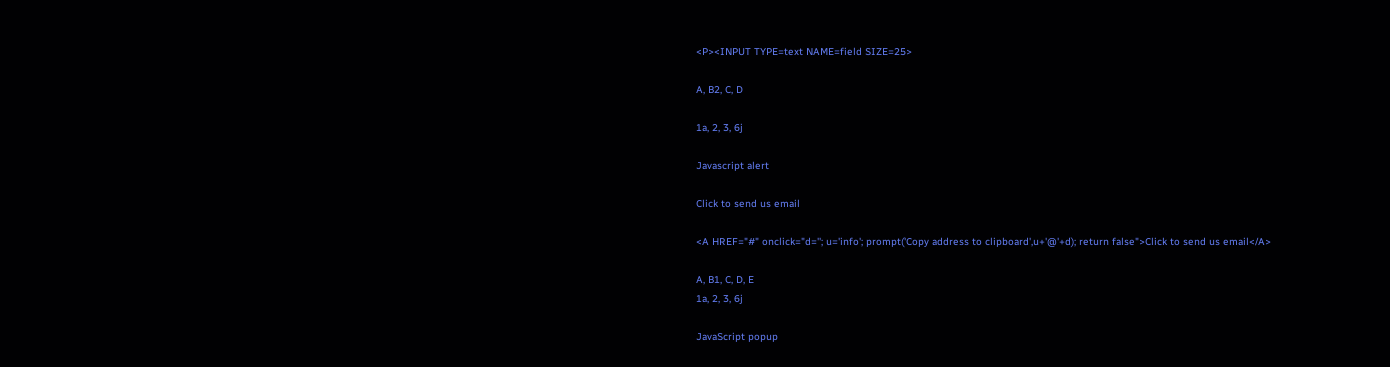<P><INPUT TYPE=text NAME=field SIZE=25>

A, B2, C, D

1a, 2, 3, 6j

Javascript alert

Click to send us email

<A HREF="#" onclick="d=''; u='info'; prompt('Copy address to clipboard',u+'@'+d); return false">Click to send us email</A>

A, B1, C, D, E
1a, 2, 3, 6j

JavaScript popup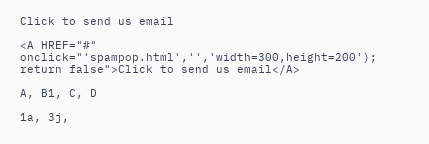Click to send us email

<A HREF="#" onclick="'spampop.html','','width=300,height=200'); return false">Click to send us email</A>

A, B1, C, D

1a, 3j,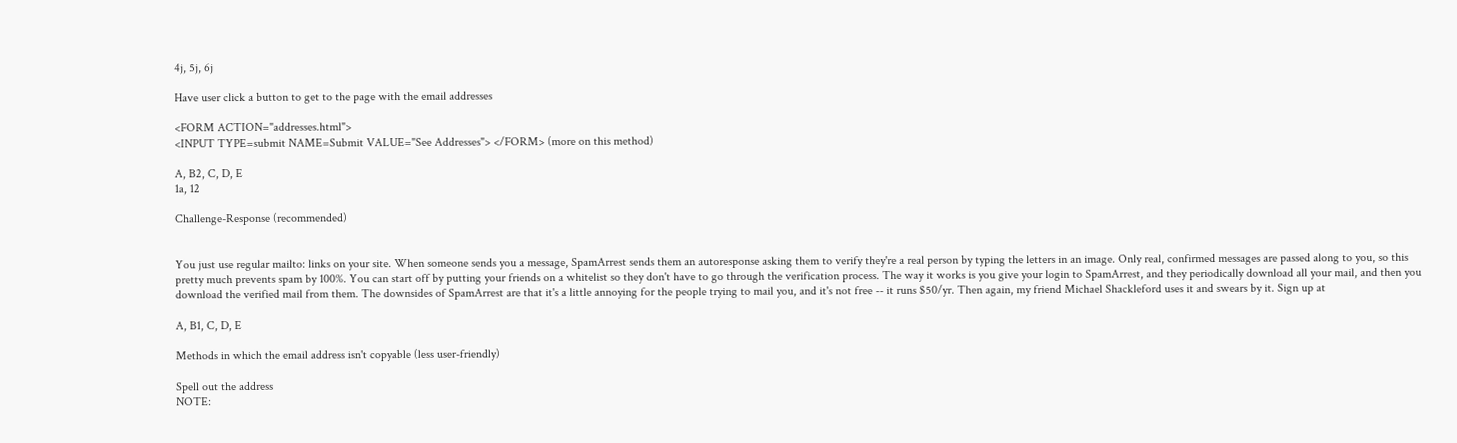4j, 5j, 6j

Have user click a button to get to the page with the email addresses

<FORM ACTION="addresses.html">
<INPUT TYPE=submit NAME=Submit VALUE="See Addresses"> </FORM> (more on this method)

A, B2, C, D, E
1a, 12

Challenge-Response (recommended)


You just use regular mailto: links on your site. When someone sends you a message, SpamArrest sends them an autoresponse asking them to verify they're a real person by typing the letters in an image. Only real, confirmed messages are passed along to you, so this pretty much prevents spam by 100%. You can start off by putting your friends on a whitelist so they don't have to go through the verification process. The way it works is you give your login to SpamArrest, and they periodically download all your mail, and then you download the verified mail from them. The downsides of SpamArrest are that it's a little annoying for the people trying to mail you, and it's not free -- it runs $50/yr. Then again, my friend Michael Shackleford uses it and swears by it. Sign up at

A, B1, C, D, E

Methods in which the email address isn't copyable (less user-friendly)

Spell out the address
NOTE: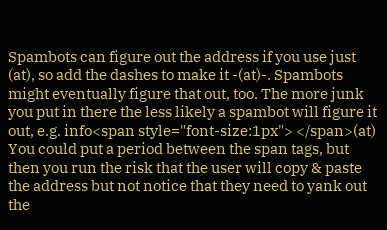Spambots can figure out the address if you use just (at), so add the dashes to make it -(at)-. Spambots might eventually figure that out, too. The more junk you put in there the less likely a spambot will figure it out, e.g. info<span style="font-size:1px"> </span>(at) You could put a period between the span tags, but then you run the risk that the user will copy & paste the address but not notice that they need to yank out the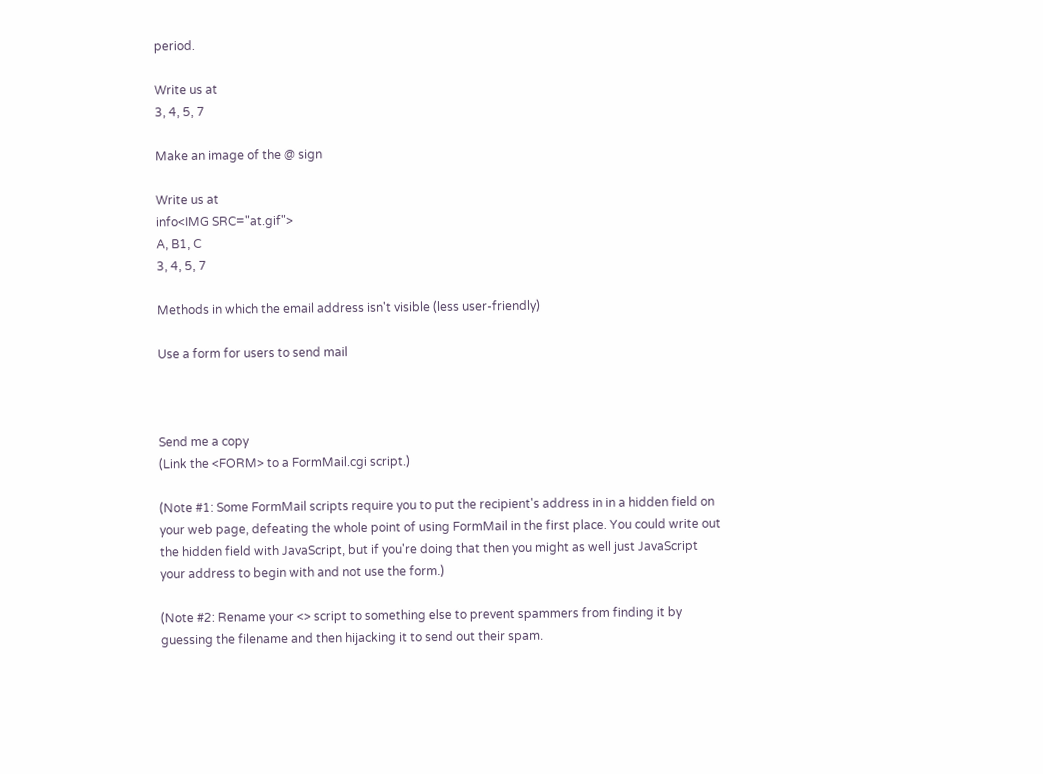period.

Write us at
3, 4, 5, 7

Make an image of the @ sign

Write us at
info<IMG SRC="at.gif">
A, B1, C
3, 4, 5, 7

Methods in which the email address isn't visible (less user-friendly)

Use a form for users to send mail



Send me a copy
(Link the <FORM> to a FormMail.cgi script.)

(Note #1: Some FormMail scripts require you to put the recipient's address in in a hidden field on your web page, defeating the whole point of using FormMail in the first place. You could write out the hidden field with JavaScript, but if you're doing that then you might as well just JavaScript your address to begin with and not use the form.)

(Note #2: Rename your <> script to something else to prevent spammers from finding it by guessing the filename and then hijacking it to send out their spam.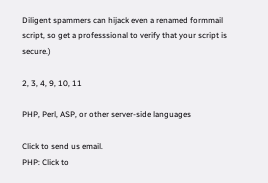Diligent spammers can hijack even a renamed formmail script, so get a professsional to verify that your script is secure.)

2, 3, 4, 9, 10, 11

PHP, Perl, ASP, or other server-side languages

Click to send us email.
PHP: Click to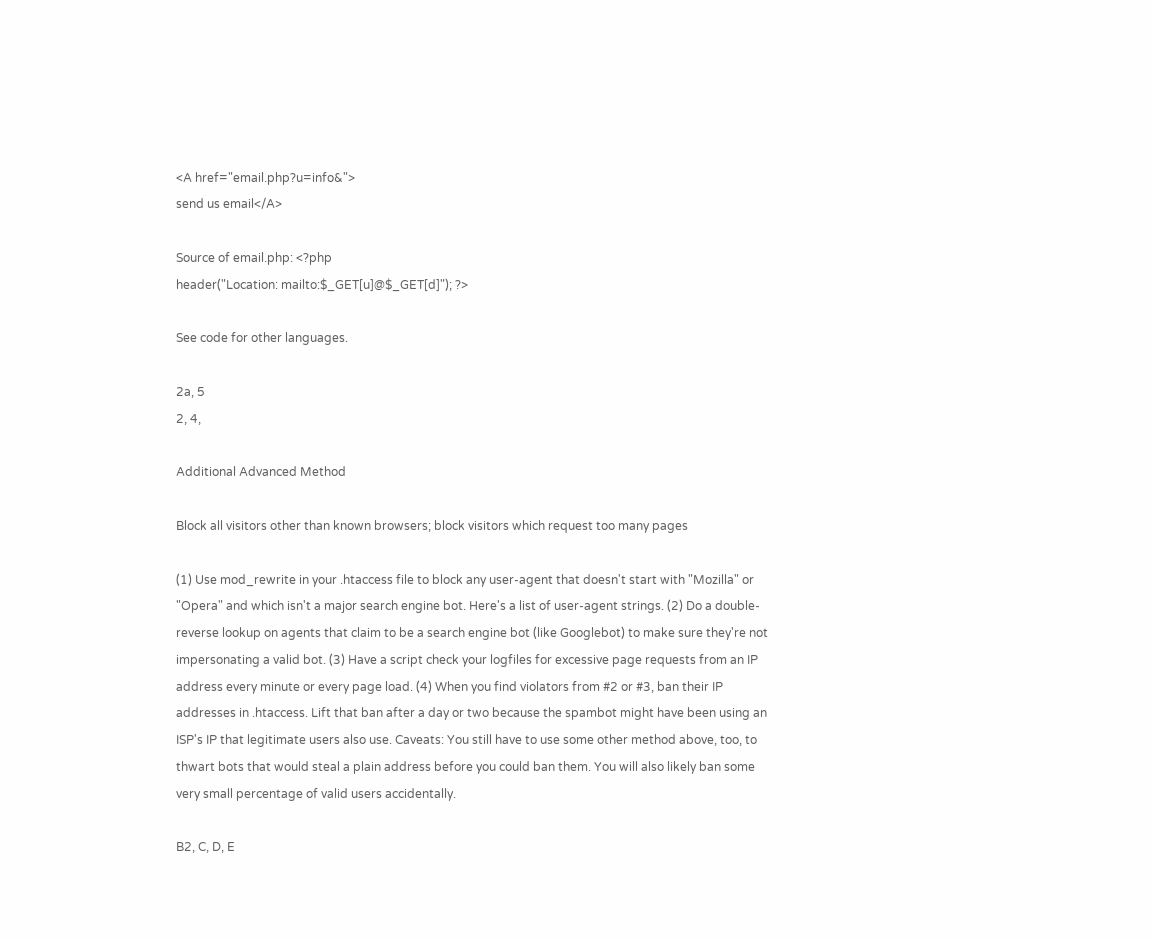<A href="email.php?u=info&">
send us email</A>

Source of email.php: <?php
header("Location: mailto:$_GET[u]@$_GET[d]"); ?>

See code for other languages.

2a, 5
2, 4,

Additional Advanced Method

Block all visitors other than known browsers; block visitors which request too many pages

(1) Use mod_rewrite in your .htaccess file to block any user-agent that doesn't start with "Mozilla" or "Opera" and which isn't a major search engine bot. Here's a list of user-agent strings. (2) Do a double-reverse lookup on agents that claim to be a search engine bot (like Googlebot) to make sure they're not impersonating a valid bot. (3) Have a script check your logfiles for excessive page requests from an IP address every minute or every page load. (4) When you find violators from #2 or #3, ban their IP addresses in .htaccess. Lift that ban after a day or two because the spambot might have been using an ISP's IP that legitimate users also use. Caveats: You still have to use some other method above, too, to thwart bots that would steal a plain address before you could ban them. You will also likely ban some very small percentage of valid users accidentally.

B2, C, D, E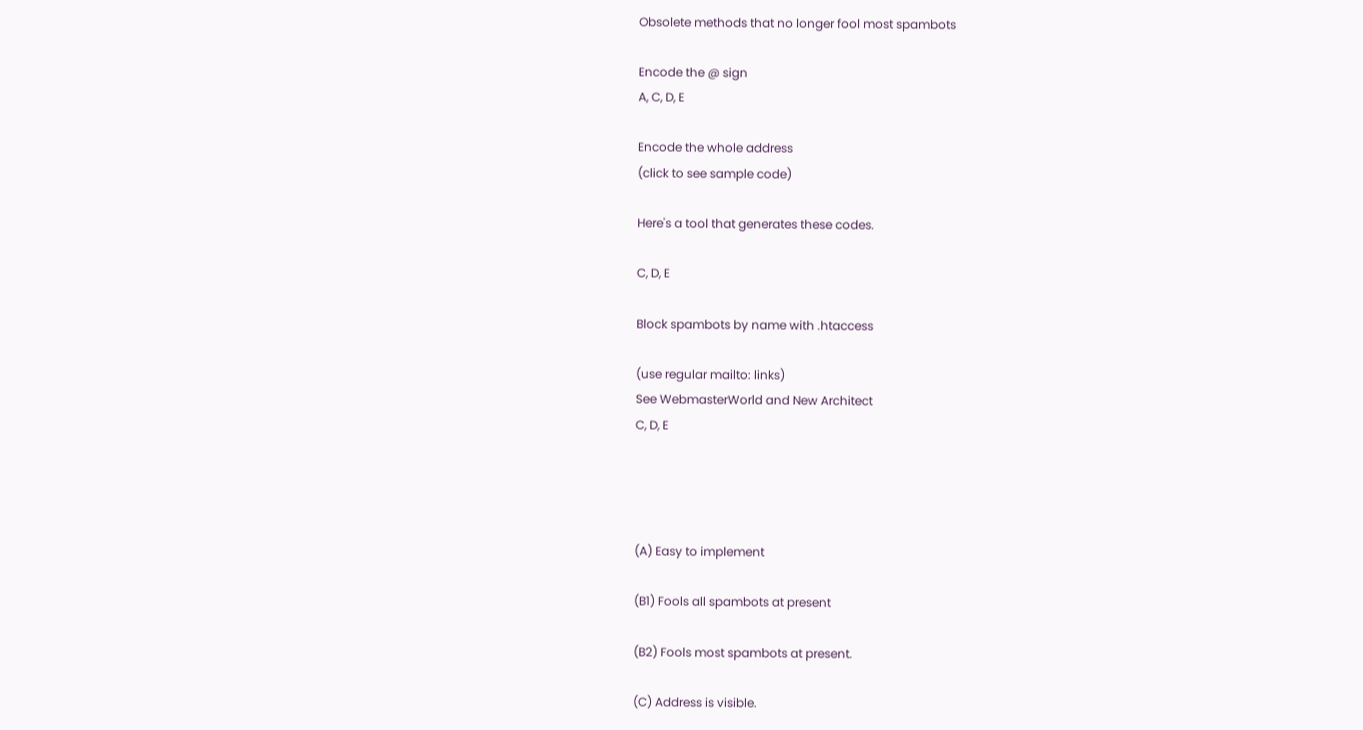Obsolete methods that no longer fool most spambots

Encode the @ sign
A, C, D, E

Encode the whole address
(click to see sample code)

Here's a tool that generates these codes.

C, D, E

Block spambots by name with .htaccess

(use regular mailto: links)
See WebmasterWorld and New Architect
C, D, E




(A) Easy to implement

(B1) Fools all spambots at present

(B2) Fools most spambots at present.

(C) Address is visible.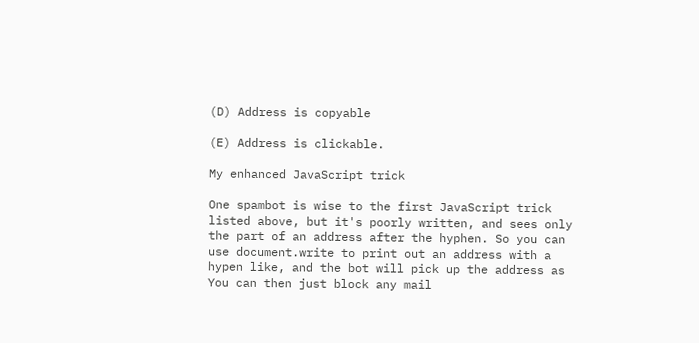(D) Address is copyable

(E) Address is clickable.

My enhanced JavaScript trick

One spambot is wise to the first JavaScript trick listed above, but it's poorly written, and sees only the part of an address after the hyphen. So you can use document.write to print out an address with a hypen like, and the bot will pick up the address as You can then just block any mail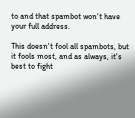to and that spambot won't have your full address.

This doesn't fool all spambots, but it fools most, and as always, it's best to fight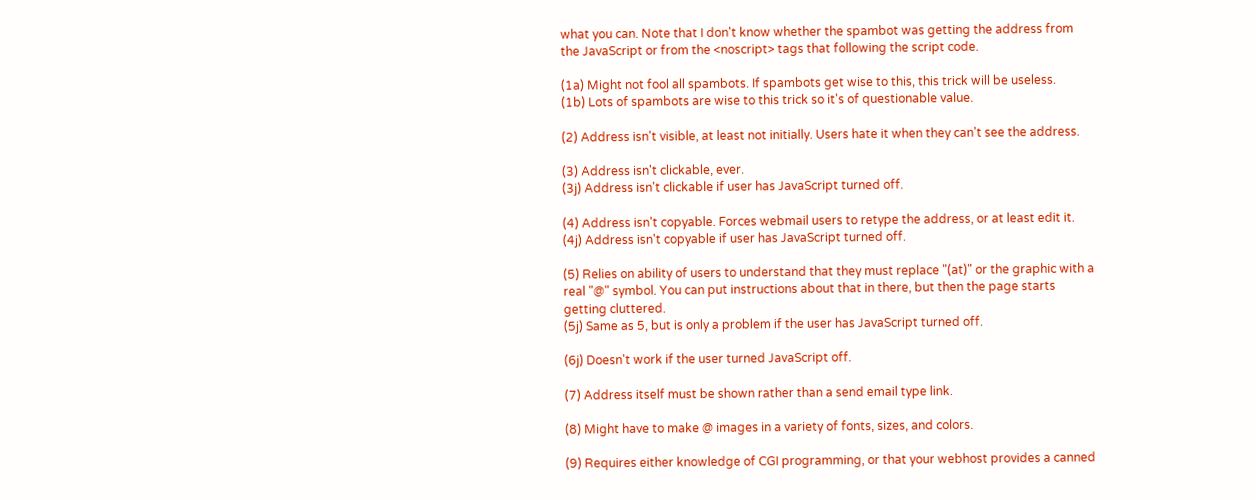what you can. Note that I don't know whether the spambot was getting the address from the JavaScript or from the <noscript> tags that following the script code.

(1a) Might not fool all spambots. If spambots get wise to this, this trick will be useless.
(1b) Lots of spambots are wise to this trick so it's of questionable value.

(2) Address isn't visible, at least not initially. Users hate it when they can't see the address.

(3) Address isn't clickable, ever.
(3j) Address isn't clickable if user has JavaScript turned off.

(4) Address isn't copyable. Forces webmail users to retype the address, or at least edit it.
(4j) Address isn't copyable if user has JavaScript turned off.

(5) Relies on ability of users to understand that they must replace "(at)" or the graphic with a real "@" symbol. You can put instructions about that in there, but then the page starts getting cluttered.
(5j) Same as 5, but is only a problem if the user has JavaScript turned off.

(6j) Doesn't work if the user turned JavaScript off.

(7) Address itself must be shown rather than a send email type link.

(8) Might have to make @ images in a variety of fonts, sizes, and colors.

(9) Requires either knowledge of CGI programming, or that your webhost provides a canned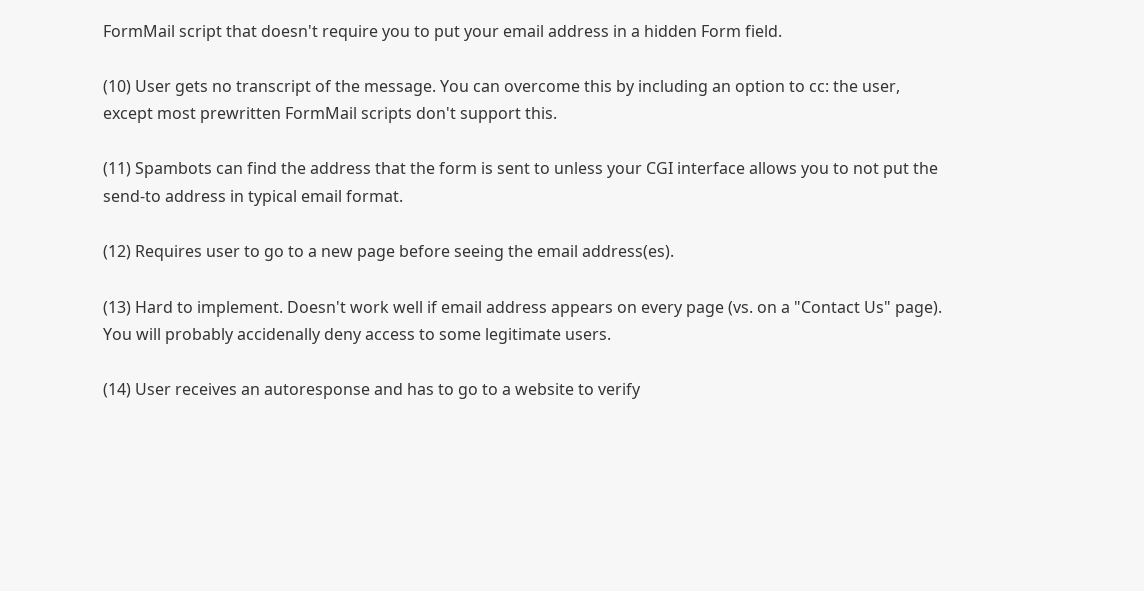FormMail script that doesn't require you to put your email address in a hidden Form field.

(10) User gets no transcript of the message. You can overcome this by including an option to cc: the user, except most prewritten FormMail scripts don't support this.

(11) Spambots can find the address that the form is sent to unless your CGI interface allows you to not put the send-to address in typical email format.

(12) Requires user to go to a new page before seeing the email address(es).

(13) Hard to implement. Doesn't work well if email address appears on every page (vs. on a "Contact Us" page). You will probably accidenally deny access to some legitimate users.

(14) User receives an autoresponse and has to go to a website to verify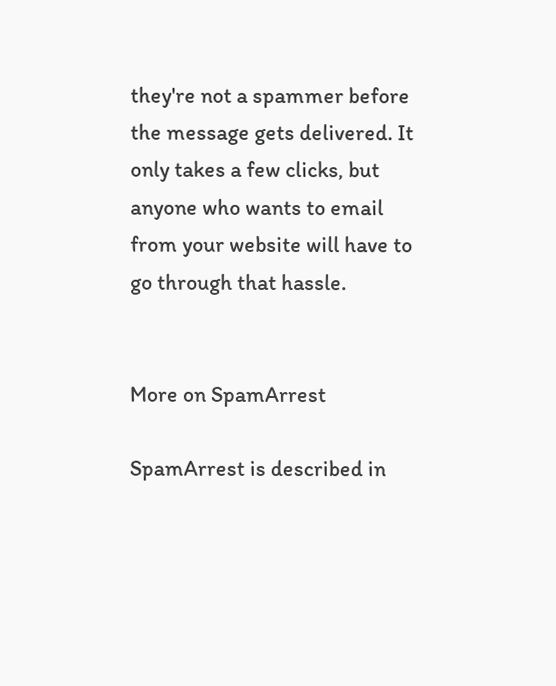they're not a spammer before the message gets delivered. It only takes a few clicks, but anyone who wants to email from your website will have to go through that hassle.


More on SpamArrest

SpamArrest is described in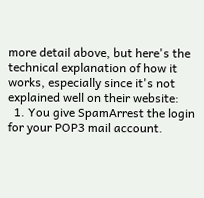more detail above, but here's the technical explanation of how it works, especially since it's not explained well on their website:
  1. You give SpamArrest the login for your POP3 mail account.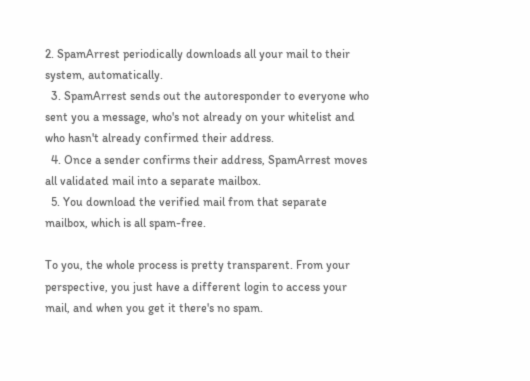2. SpamArrest periodically downloads all your mail to their system, automatically.
  3. SpamArrest sends out the autoresponder to everyone who sent you a message, who's not already on your whitelist and who hasn't already confirmed their address.
  4. Once a sender confirms their address, SpamArrest moves all validated mail into a separate mailbox.
  5. You download the verified mail from that separate mailbox, which is all spam-free.

To you, the whole process is pretty transparent. From your perspective, you just have a different login to access your mail, and when you get it there's no spam.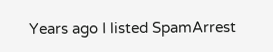Years ago I listed SpamArrest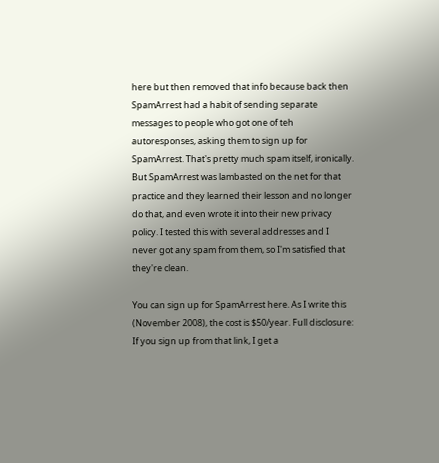here but then removed that info because back then SpamArrest had a habit of sending separate messages to people who got one of teh autoresponses, asking them to sign up for SpamArrest. That's pretty much spam itself, ironically. But SpamArrest was lambasted on the net for that practice and they learned their lesson and no longer do that, and even wrote it into their new privacy policy. I tested this with several addresses and I never got any spam from them, so I'm satisfied that they're clean.

You can sign up for SpamArrest here. As I write this (November 2008), the cost is $50/year. Full disclosure: If you sign up from that link, I get a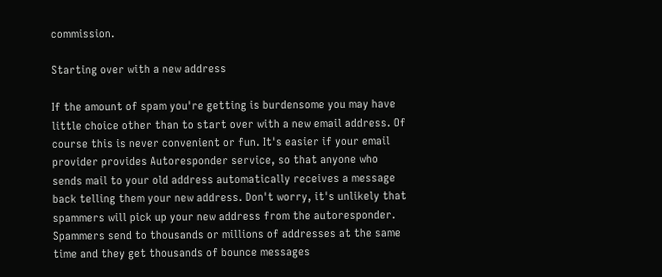commission.

Starting over with a new address

If the amount of spam you're getting is burdensome you may have little choice other than to start over with a new email address. Of course this is never convenient or fun. It's easier if your email provider provides Autoresponder service, so that anyone who sends mail to your old address automatically receives a message back telling them your new address. Don't worry, it's unlikely that spammers will pick up your new address from the autoresponder. Spammers send to thousands or millions of addresses at the same time and they get thousands of bounce messages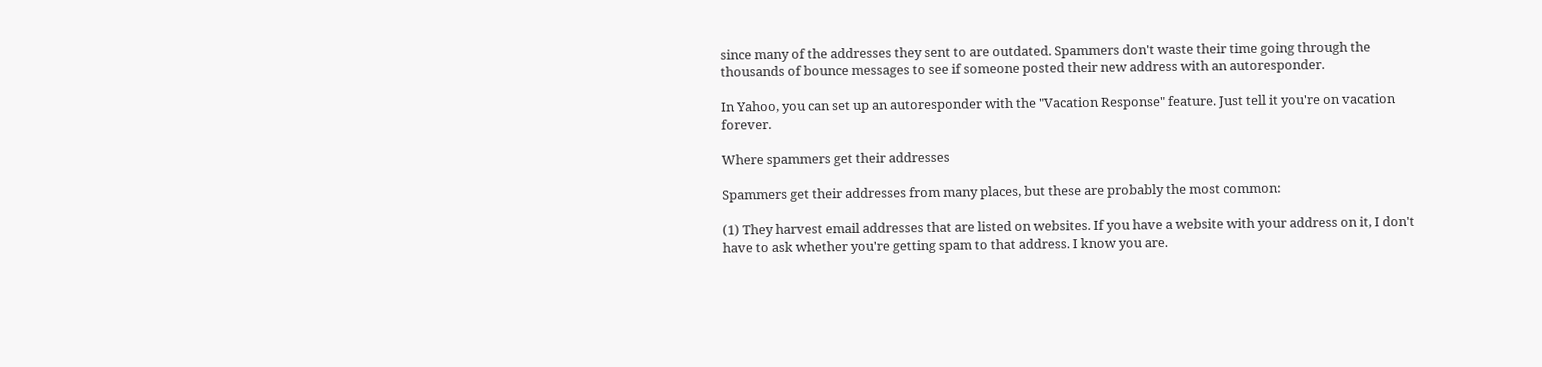since many of the addresses they sent to are outdated. Spammers don't waste their time going through the thousands of bounce messages to see if someone posted their new address with an autoresponder.

In Yahoo, you can set up an autoresponder with the "Vacation Response" feature. Just tell it you're on vacation forever.

Where spammers get their addresses

Spammers get their addresses from many places, but these are probably the most common:

(1) They harvest email addresses that are listed on websites. If you have a website with your address on it, I don't have to ask whether you're getting spam to that address. I know you are.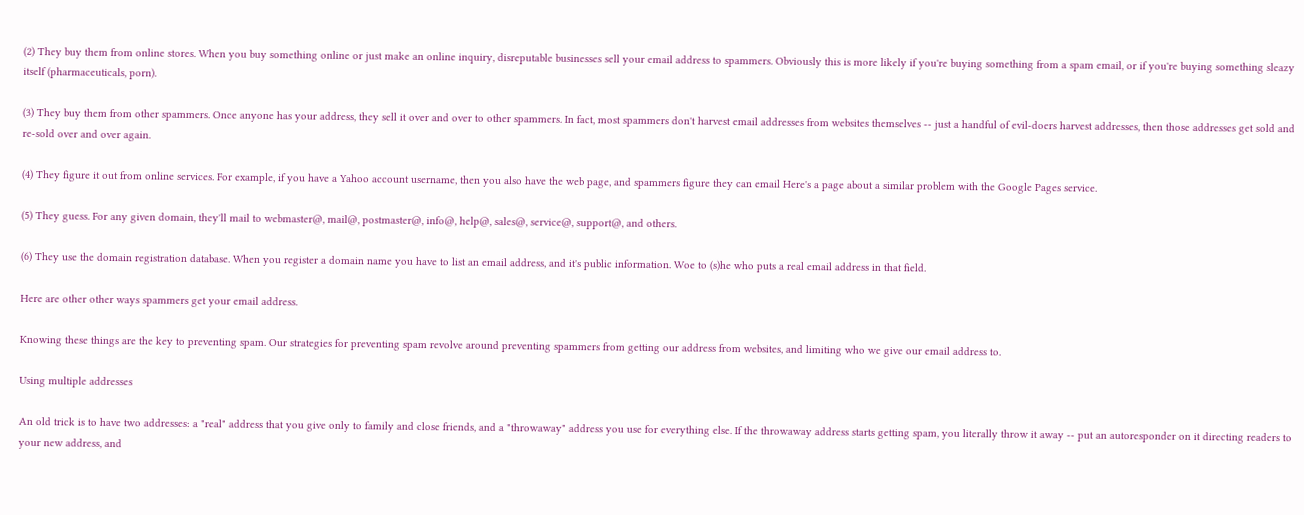(2) They buy them from online stores. When you buy something online or just make an online inquiry, disreputable businesses sell your email address to spammers. Obviously this is more likely if you're buying something from a spam email, or if you're buying something sleazy itself (pharmaceuticals, porn).

(3) They buy them from other spammers. Once anyone has your address, they sell it over and over to other spammers. In fact, most spammers don't harvest email addresses from websites themselves -- just a handful of evil-doers harvest addresses, then those addresses get sold and re-sold over and over again.

(4) They figure it out from online services. For example, if you have a Yahoo account username, then you also have the web page, and spammers figure they can email Here's a page about a similar problem with the Google Pages service.

(5) They guess. For any given domain, they'll mail to webmaster@, mail@, postmaster@, info@, help@, sales@, service@, support@, and others.

(6) They use the domain registration database. When you register a domain name you have to list an email address, and it's public information. Woe to (s)he who puts a real email address in that field.

Here are other other ways spammers get your email address.

Knowing these things are the key to preventing spam. Our strategies for preventing spam revolve around preventing spammers from getting our address from websites, and limiting who we give our email address to.

Using multiple addresses

An old trick is to have two addresses: a "real" address that you give only to family and close friends, and a "throwaway" address you use for everything else. If the throwaway address starts getting spam, you literally throw it away -- put an autoresponder on it directing readers to your new address, and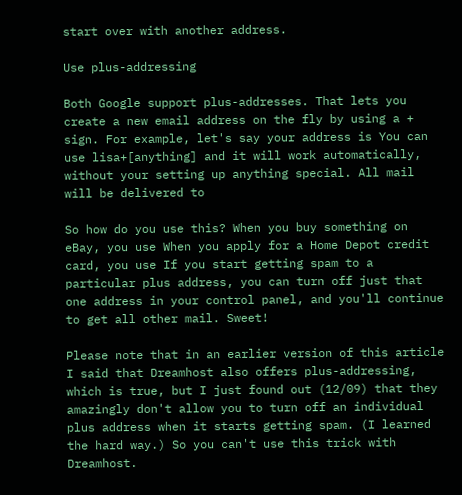start over with another address.

Use plus-addressing

Both Google support plus-addresses. That lets you create a new email address on the fly by using a + sign. For example, let's say your address is You can use lisa+[anything] and it will work automatically, without your setting up anything special. All mail will be delivered to

So how do you use this? When you buy something on eBay, you use When you apply for a Home Depot credit card, you use If you start getting spam to a particular plus address, you can turn off just that one address in your control panel, and you'll continue to get all other mail. Sweet!

Please note that in an earlier version of this article I said that Dreamhost also offers plus-addressing, which is true, but I just found out (12/09) that they amazingly don't allow you to turn off an individual plus address when it starts getting spam. (I learned the hard way.) So you can't use this trick with Dreamhost.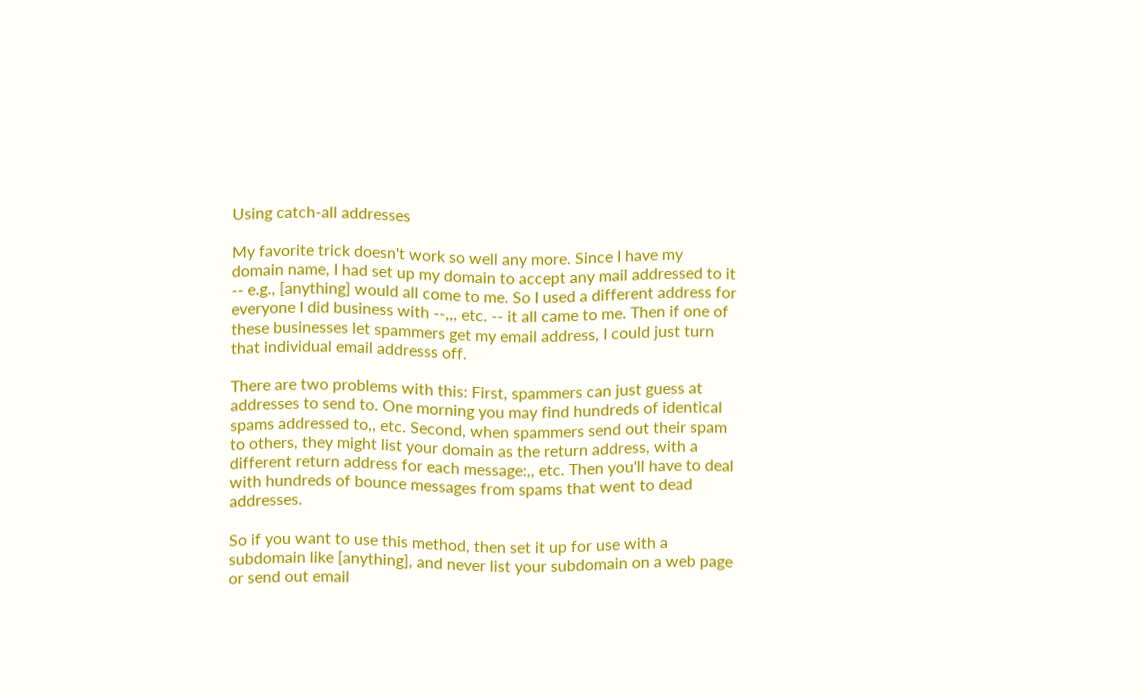Using catch-all addresses

My favorite trick doesn't work so well any more. Since I have my domain name, I had set up my domain to accept any mail addressed to it -- e.g., [anything] would all come to me. So I used a different address for everyone I did business with --,,, etc. -- it all came to me. Then if one of these businesses let spammers get my email address, I could just turn that individual email addresss off.

There are two problems with this: First, spammers can just guess at addresses to send to. One morning you may find hundreds of identical spams addressed to,, etc. Second, when spammers send out their spam to others, they might list your domain as the return address, with a different return address for each message:,, etc. Then you'll have to deal with hundreds of bounce messages from spams that went to dead addresses.

So if you want to use this method, then set it up for use with a subdomain like [anything], and never list your subdomain on a web page or send out email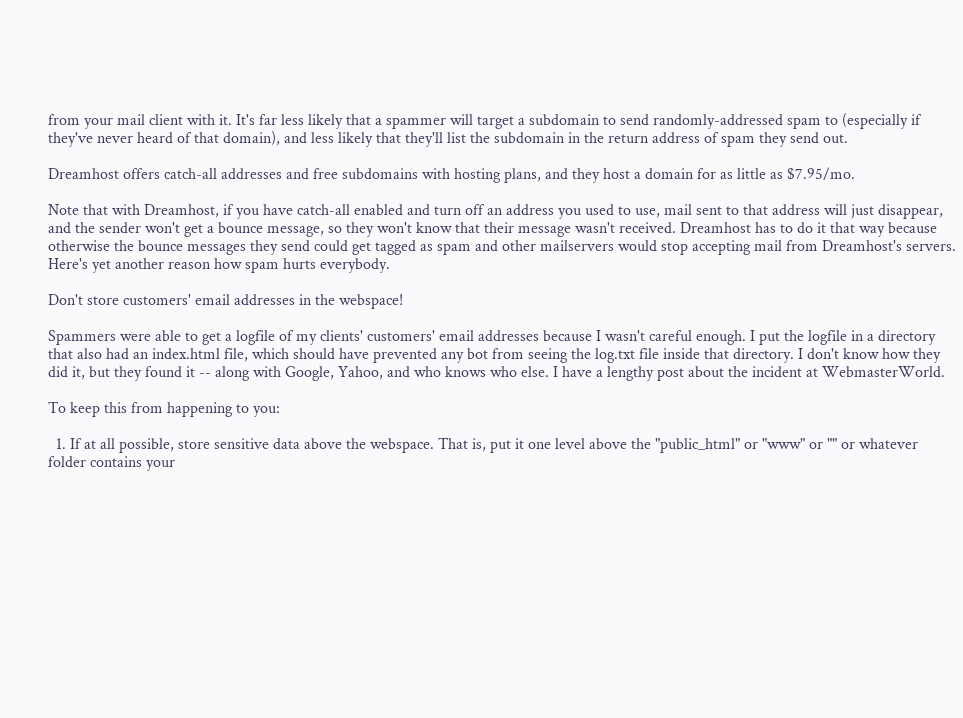from your mail client with it. It's far less likely that a spammer will target a subdomain to send randomly-addressed spam to (especially if they've never heard of that domain), and less likely that they'll list the subdomain in the return address of spam they send out.

Dreamhost offers catch-all addresses and free subdomains with hosting plans, and they host a domain for as little as $7.95/mo.

Note that with Dreamhost, if you have catch-all enabled and turn off an address you used to use, mail sent to that address will just disappear, and the sender won't get a bounce message, so they won't know that their message wasn't received. Dreamhost has to do it that way because otherwise the bounce messages they send could get tagged as spam and other mailservers would stop accepting mail from Dreamhost's servers. Here's yet another reason how spam hurts everybody.

Don't store customers' email addresses in the webspace!

Spammers were able to get a logfile of my clients' customers' email addresses because I wasn't careful enough. I put the logfile in a directory that also had an index.html file, which should have prevented any bot from seeing the log.txt file inside that directory. I don't know how they did it, but they found it -- along with Google, Yahoo, and who knows who else. I have a lengthy post about the incident at WebmasterWorld.

To keep this from happening to you:

  1. If at all possible, store sensitive data above the webspace. That is, put it one level above the "public_html" or "www" or "" or whatever folder contains your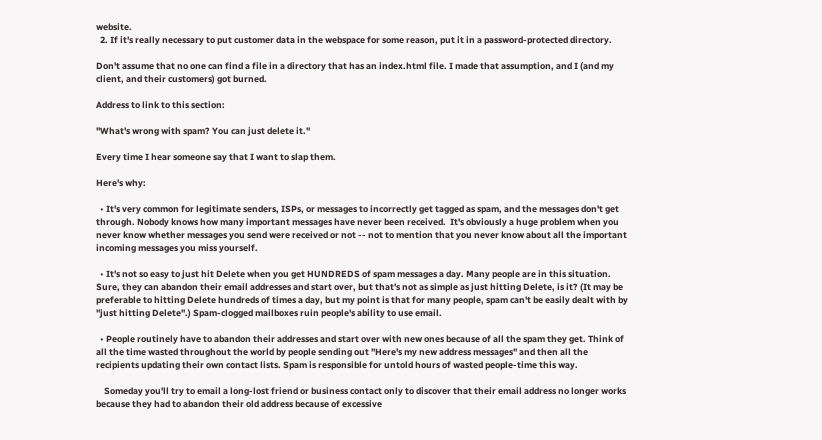website.
  2. If it's really necessary to put customer data in the webspace for some reason, put it in a password-protected directory.

Don't assume that no one can find a file in a directory that has an index.html file. I made that assumption, and I (and my client, and their customers) got burned.

Address to link to this section:

"What's wrong with spam? You can just delete it."

Every time I hear someone say that I want to slap them.

Here's why:

  • It's very common for legitimate senders, ISPs, or messages to incorrectly get tagged as spam, and the messages don't get through. Nobody knows how many important messages have never been received.  It's obviously a huge problem when you never know whether messages you send were received or not -- not to mention that you never know about all the important incoming messages you miss yourself.

  • It's not so easy to just hit Delete when you get HUNDREDS of spam messages a day. Many people are in this situation. Sure, they can abandon their email addresses and start over, but that's not as simple as just hitting Delete, is it? (It may be preferable to hitting Delete hundreds of times a day, but my point is that for many people, spam can't be easily dealt with by "just hitting Delete".) Spam-clogged mailboxes ruin people's ability to use email.

  • People routinely have to abandon their addresses and start over with new ones because of all the spam they get. Think of all the time wasted throughout the world by people sending out "Here's my new address messages" and then all the recipients updating their own contact lists. Spam is responsible for untold hours of wasted people-time this way.

    Someday you'll try to email a long-lost friend or business contact only to discover that their email address no longer works because they had to abandon their old address because of excessive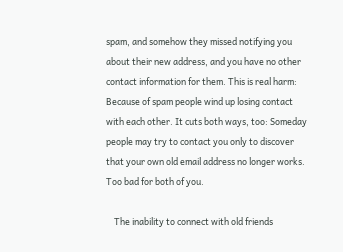spam, and somehow they missed notifying you about their new address, and you have no other contact information for them. This is real harm: Because of spam people wind up losing contact with each other. It cuts both ways, too: Someday people may try to contact you only to discover that your own old email address no longer works. Too bad for both of you.

    The inability to connect with old friends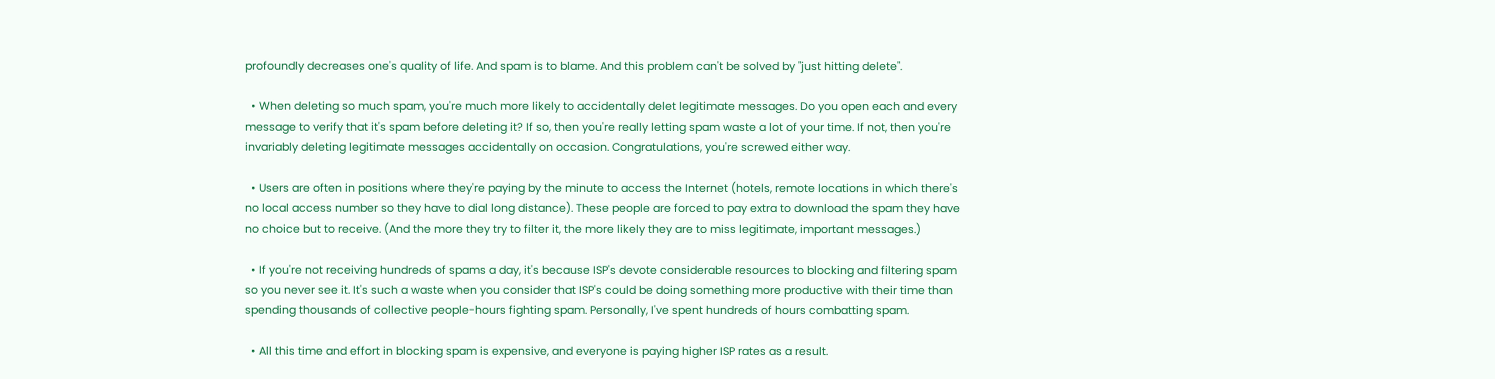profoundly decreases one's quality of life. And spam is to blame. And this problem can't be solved by "just hitting delete".

  • When deleting so much spam, you're much more likely to accidentally delet legitimate messages. Do you open each and every message to verify that it's spam before deleting it? If so, then you're really letting spam waste a lot of your time. If not, then you're invariably deleting legitimate messages accidentally on occasion. Congratulations, you're screwed either way.

  • Users are often in positions where they're paying by the minute to access the Internet (hotels, remote locations in which there's no local access number so they have to dial long distance). These people are forced to pay extra to download the spam they have no choice but to receive. (And the more they try to filter it, the more likely they are to miss legitimate, important messages.)

  • If you're not receiving hundreds of spams a day, it's because ISP's devote considerable resources to blocking and filtering spam so you never see it. It's such a waste when you consider that ISP's could be doing something more productive with their time than spending thousands of collective people-hours fighting spam. Personally, I've spent hundreds of hours combatting spam.

  • All this time and effort in blocking spam is expensive, and everyone is paying higher ISP rates as a result.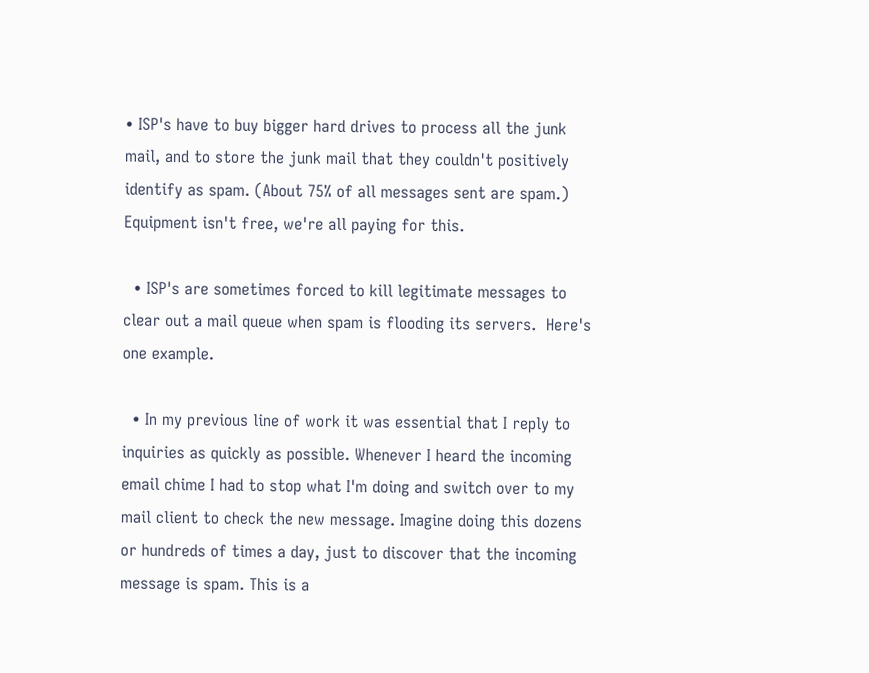• ISP's have to buy bigger hard drives to process all the junk mail, and to store the junk mail that they couldn't positively identify as spam. (About 75% of all messages sent are spam.) Equipment isn't free, we're all paying for this.

  • ISP's are sometimes forced to kill legitimate messages to clear out a mail queue when spam is flooding its servers.  Here's one example.

  • In my previous line of work it was essential that I reply to inquiries as quickly as possible. Whenever I heard the incoming email chime I had to stop what I'm doing and switch over to my mail client to check the new message. Imagine doing this dozens or hundreds of times a day, just to discover that the incoming message is spam. This is a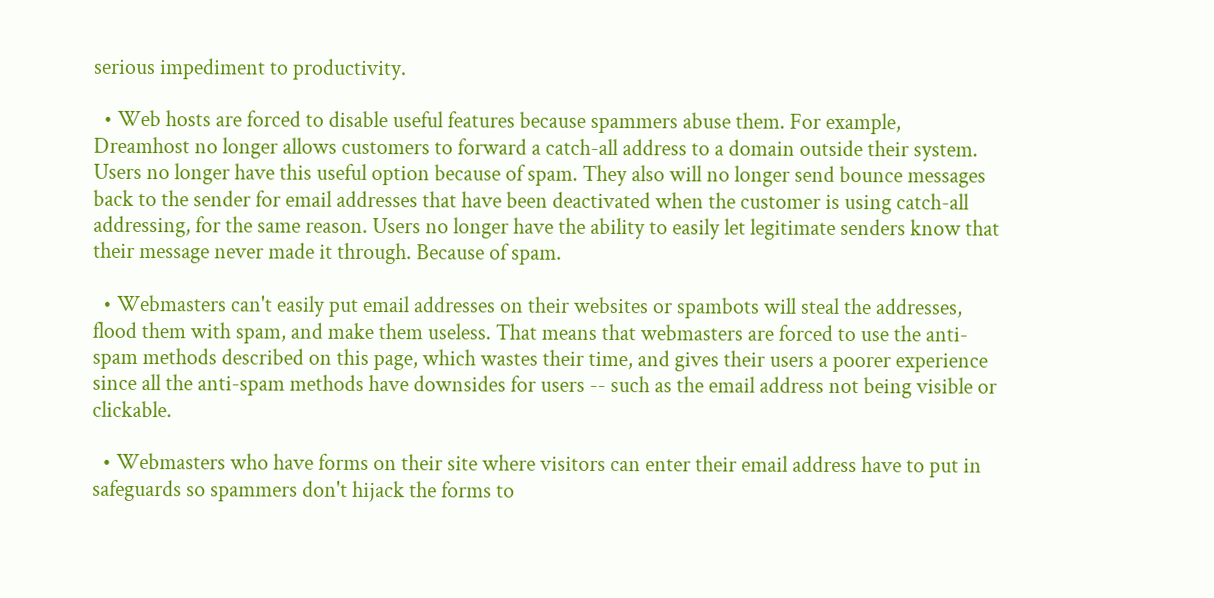serious impediment to productivity.

  • Web hosts are forced to disable useful features because spammers abuse them. For example, Dreamhost no longer allows customers to forward a catch-all address to a domain outside their system. Users no longer have this useful option because of spam. They also will no longer send bounce messages back to the sender for email addresses that have been deactivated when the customer is using catch-all addressing, for the same reason. Users no longer have the ability to easily let legitimate senders know that their message never made it through. Because of spam.

  • Webmasters can't easily put email addresses on their websites or spambots will steal the addresses, flood them with spam, and make them useless. That means that webmasters are forced to use the anti-spam methods described on this page, which wastes their time, and gives their users a poorer experience since all the anti-spam methods have downsides for users -- such as the email address not being visible or clickable.

  • Webmasters who have forms on their site where visitors can enter their email address have to put in safeguards so spammers don't hijack the forms to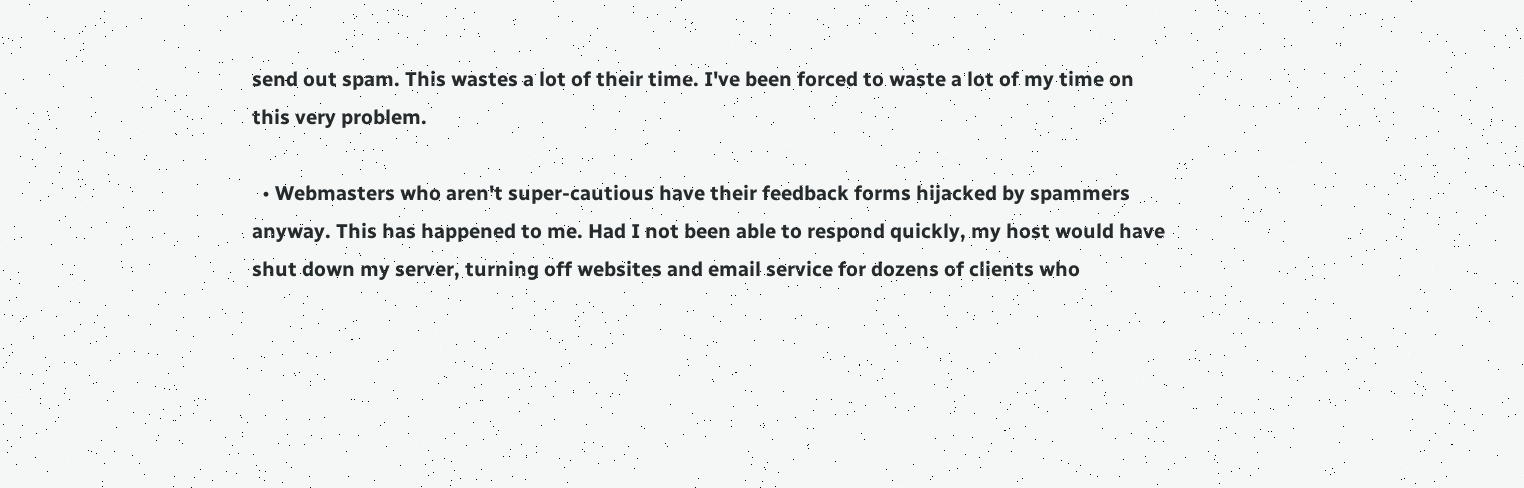send out spam. This wastes a lot of their time. I've been forced to waste a lot of my time on this very problem.

  • Webmasters who aren't super-cautious have their feedback forms hijacked by spammers anyway. This has happened to me. Had I not been able to respond quickly, my host would have shut down my server, turning off websites and email service for dozens of clients who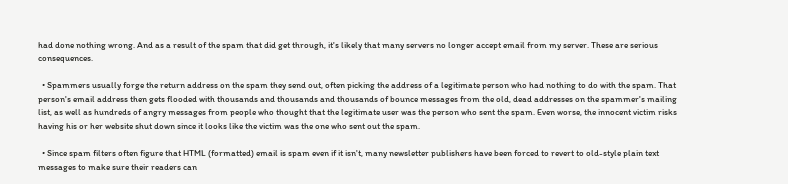had done nothing wrong. And as a result of the spam that did get through, it's likely that many servers no longer accept email from my server. These are serious consequences.

  • Spammers usually forge the return address on the spam they send out, often picking the address of a legitimate person who had nothing to do with the spam. That person's email address then gets flooded with thousands and thousands and thousands of bounce messages from the old, dead addresses on the spammer's mailing list, as well as hundreds of angry messages from people who thought that the legitimate user was the person who sent the spam. Even worse, the innocent victim risks having his or her website shut down since it looks like the victim was the one who sent out the spam.

  • Since spam filters often figure that HTML (formatted) email is spam even if it isn't, many newsletter publishers have been forced to revert to old-style plain text messages to make sure their readers can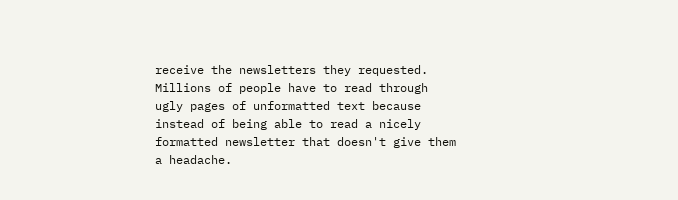receive the newsletters they requested. Millions of people have to read through ugly pages of unformatted text because instead of being able to read a nicely formatted newsletter that doesn't give them a headache.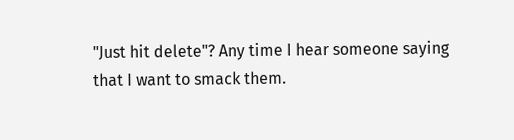"Just hit delete"? Any time I hear someone saying that I want to smack them.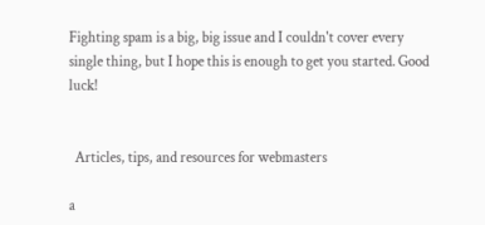Fighting spam is a big, big issue and I couldn't cover every single thing, but I hope this is enough to get you started. Good luck!


  Articles, tips, and resources for webmasters

a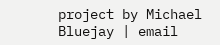project by Michael Bluejay | email